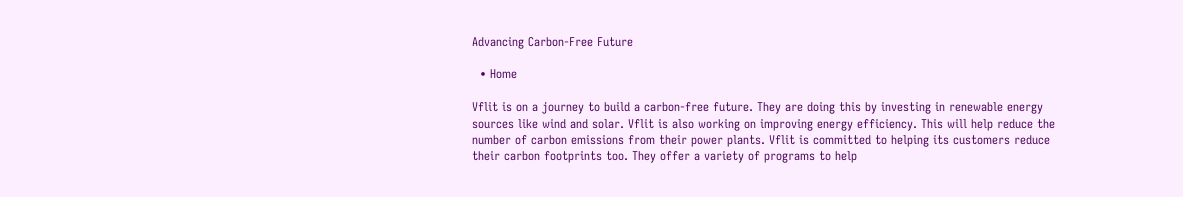Advancing Carbon-Free Future

  • Home

Vflit is on a journey to build a carbon-free future. They are doing this by investing in renewable energy sources like wind and solar. Vflit is also working on improving energy efficiency. This will help reduce the number of carbon emissions from their power plants. Vflit is committed to helping its customers reduce their carbon footprints too. They offer a variety of programs to help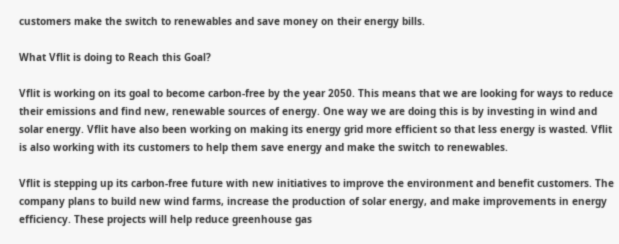customers make the switch to renewables and save money on their energy bills.

What Vflit is doing to Reach this Goal?

Vflit is working on its goal to become carbon-free by the year 2050. This means that we are looking for ways to reduce their emissions and find new, renewable sources of energy. One way we are doing this is by investing in wind and solar energy. Vflit have also been working on making its energy grid more efficient so that less energy is wasted. Vflit is also working with its customers to help them save energy and make the switch to renewables.

Vflit is stepping up its carbon-free future with new initiatives to improve the environment and benefit customers. The company plans to build new wind farms, increase the production of solar energy, and make improvements in energy efficiency. These projects will help reduce greenhouse gas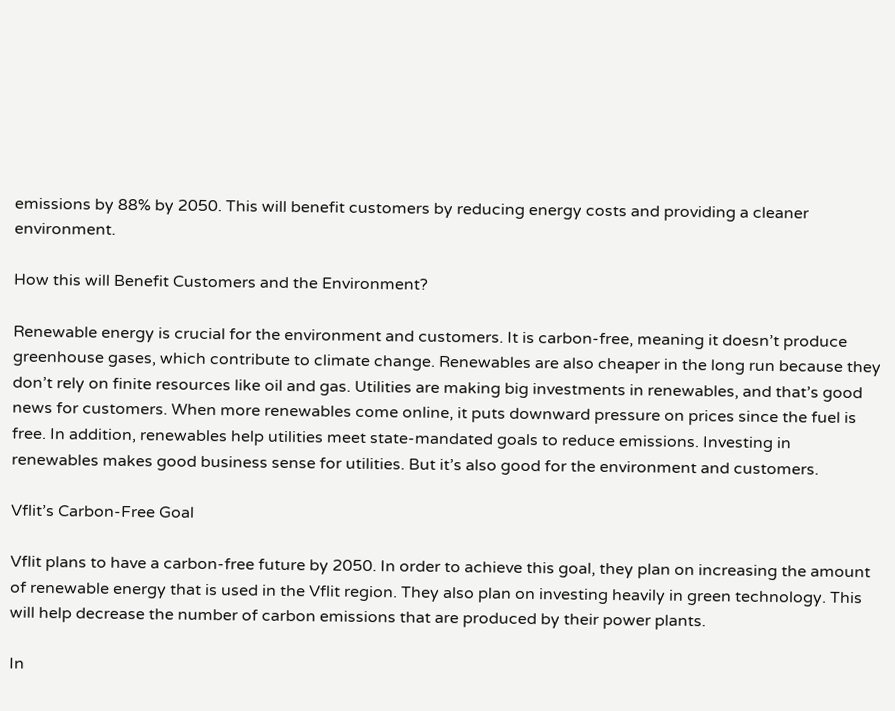emissions by 88% by 2050. This will benefit customers by reducing energy costs and providing a cleaner environment.

How this will Benefit Customers and the Environment?

Renewable energy is crucial for the environment and customers. It is carbon-free, meaning it doesn’t produce greenhouse gases, which contribute to climate change. Renewables are also cheaper in the long run because they don’t rely on finite resources like oil and gas. Utilities are making big investments in renewables, and that’s good news for customers. When more renewables come online, it puts downward pressure on prices since the fuel is free. In addition, renewables help utilities meet state-mandated goals to reduce emissions. Investing in renewables makes good business sense for utilities. But it’s also good for the environment and customers.

Vflit’s Carbon-Free Goal

Vflit plans to have a carbon-free future by 2050. In order to achieve this goal, they plan on increasing the amount of renewable energy that is used in the Vflit region. They also plan on investing heavily in green technology. This will help decrease the number of carbon emissions that are produced by their power plants.

In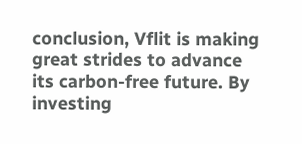conclusion, Vflit is making great strides to advance its carbon-free future. By investing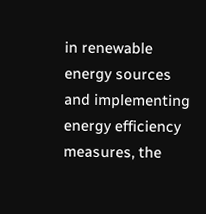in renewable energy sources and implementing energy efficiency measures, the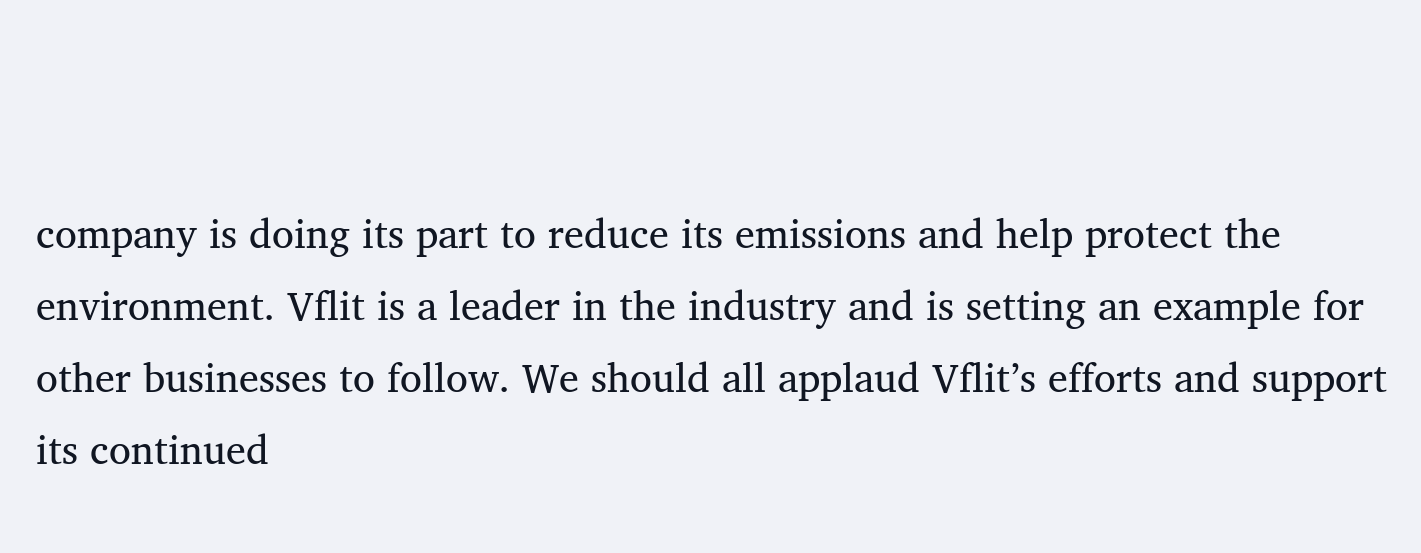company is doing its part to reduce its emissions and help protect the environment. Vflit is a leader in the industry and is setting an example for other businesses to follow. We should all applaud Vflit’s efforts and support its continued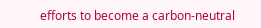efforts to become a carbon-neutral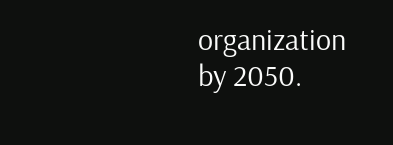organization by 2050.